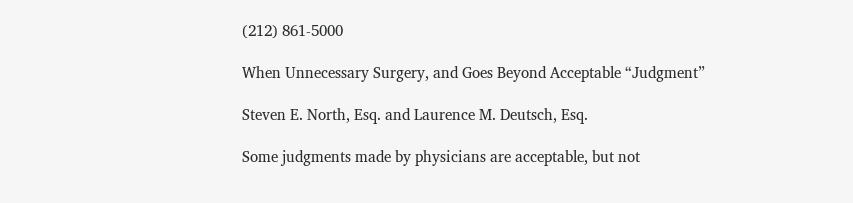(212) 861-5000

When Unnecessary Surgery, and Goes Beyond Acceptable “Judgment”

Steven E. North, Esq. and Laurence M. Deutsch, Esq.

Some judgments made by physicians are acceptable, but not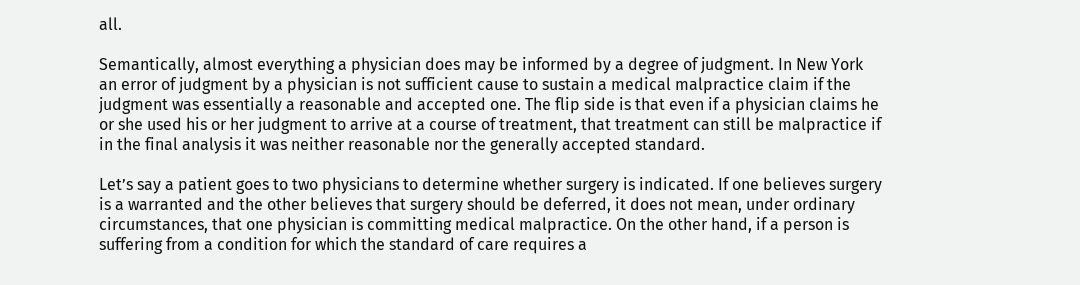all.

Semantically, almost everything a physician does may be informed by a degree of judgment. In New York an error of judgment by a physician is not sufficient cause to sustain a medical malpractice claim if the judgment was essentially a reasonable and accepted one. The flip side is that even if a physician claims he or she used his or her judgment to arrive at a course of treatment, that treatment can still be malpractice if in the final analysis it was neither reasonable nor the generally accepted standard.

Let’s say a patient goes to two physicians to determine whether surgery is indicated. If one believes surgery is a warranted and the other believes that surgery should be deferred, it does not mean, under ordinary circumstances, that one physician is committing medical malpractice. On the other hand, if a person is suffering from a condition for which the standard of care requires a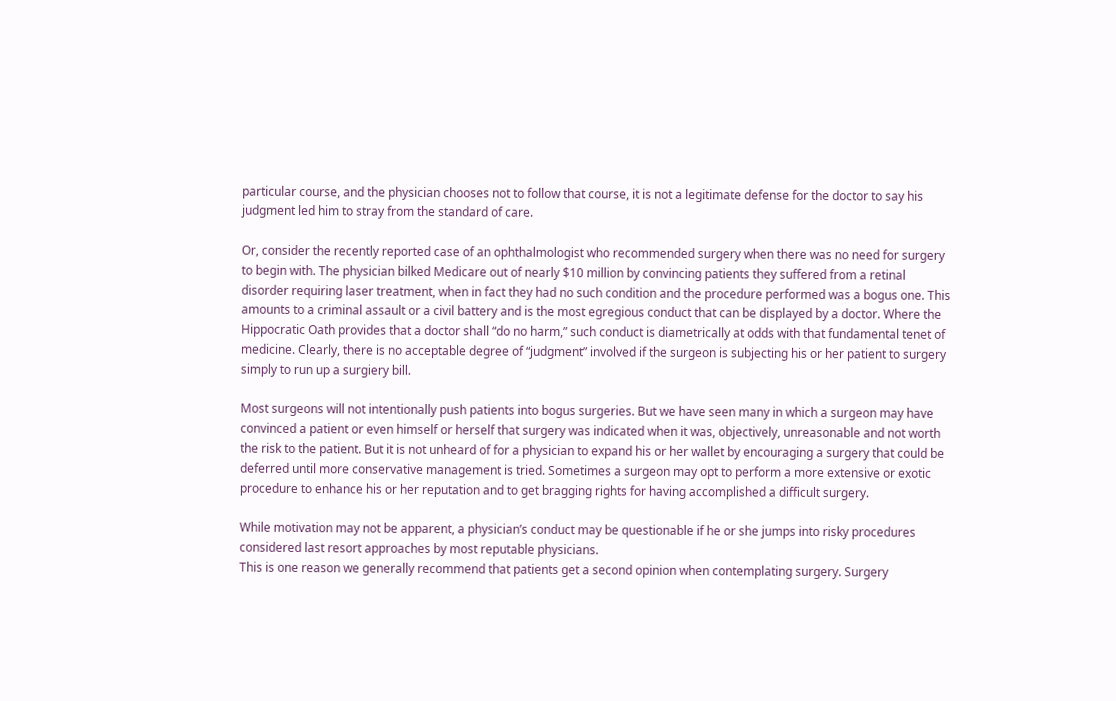particular course, and the physician chooses not to follow that course, it is not a legitimate defense for the doctor to say his judgment led him to stray from the standard of care.

Or, consider the recently reported case of an ophthalmologist who recommended surgery when there was no need for surgery to begin with. The physician bilked Medicare out of nearly $10 million by convincing patients they suffered from a retinal disorder requiring laser treatment, when in fact they had no such condition and the procedure performed was a bogus one. This amounts to a criminal assault or a civil battery and is the most egregious conduct that can be displayed by a doctor. Where the Hippocratic Oath provides that a doctor shall “do no harm,” such conduct is diametrically at odds with that fundamental tenet of medicine. Clearly, there is no acceptable degree of “judgment” involved if the surgeon is subjecting his or her patient to surgery simply to run up a surgiery bill.

Most surgeons will not intentionally push patients into bogus surgeries. But we have seen many in which a surgeon may have convinced a patient or even himself or herself that surgery was indicated when it was, objectively, unreasonable and not worth the risk to the patient. But it is not unheard of for a physician to expand his or her wallet by encouraging a surgery that could be deferred until more conservative management is tried. Sometimes a surgeon may opt to perform a more extensive or exotic procedure to enhance his or her reputation and to get bragging rights for having accomplished a difficult surgery.

While motivation may not be apparent, a physician’s conduct may be questionable if he or she jumps into risky procedures considered last resort approaches by most reputable physicians.
This is one reason we generally recommend that patients get a second opinion when contemplating surgery. Surgery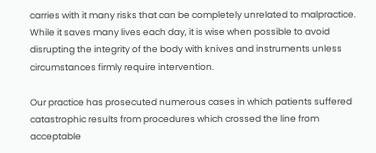carries with it many risks that can be completely unrelated to malpractice. While it saves many lives each day, it is wise when possible to avoid disrupting the integrity of the body with knives and instruments unless circumstances firmly require intervention.

Our practice has prosecuted numerous cases in which patients suffered catastrophic results from procedures which crossed the line from acceptable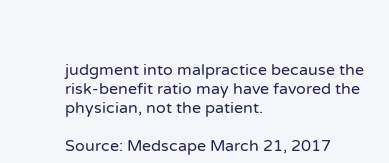judgment into malpractice because the risk-benefit ratio may have favored the physician, not the patient.

Source: Medscape March 21, 2017